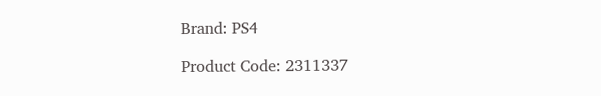Brand: PS4

Product Code: 2311337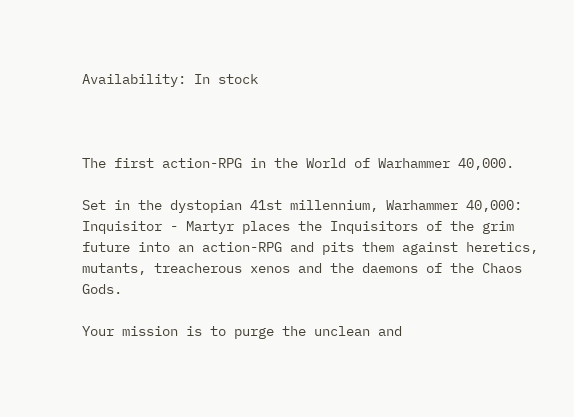Availability: In stock



The first action-RPG in the World of Warhammer 40,000.

Set in the dystopian 41st millennium, Warhammer 40,000: Inquisitor - Martyr places the Inquisitors of the grim future into an action-RPG and pits them against heretics, mutants, treacherous xenos and the daemons of the Chaos Gods.

Your mission is to purge the unclean and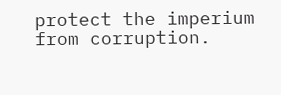protect the imperium from corruption.